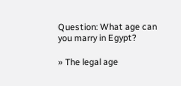Question: What age can you marry in Egypt?

» The legal age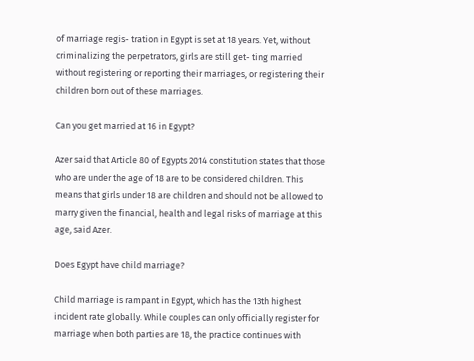of marriage regis- tration in Egypt is set at 18 years. Yet, without criminalizing the perpetrators, girls are still get- ting married without registering or reporting their marriages, or registering their children born out of these marriages.

Can you get married at 16 in Egypt?

Azer said that Article 80 of Egypts 2014 constitution states that those who are under the age of 18 are to be considered children. This means that girls under 18 are children and should not be allowed to marry given the financial, health and legal risks of marriage at this age, said Azer.

Does Egypt have child marriage?

Child marriage is rampant in Egypt, which has the 13th highest incident rate globally. While couples can only officially register for marriage when both parties are 18, the practice continues with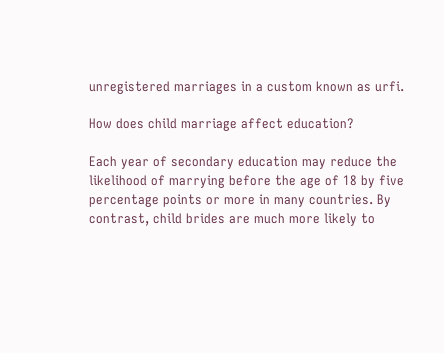unregistered marriages in a custom known as urfi.

How does child marriage affect education?

Each year of secondary education may reduce the likelihood of marrying before the age of 18 by five percentage points or more in many countries. By contrast, child brides are much more likely to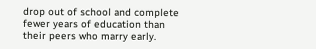drop out of school and complete fewer years of education than their peers who marry early.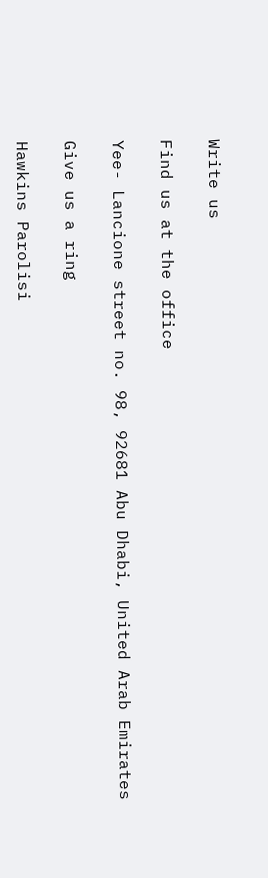Write us

Find us at the office

Yee- Lancione street no. 98, 92681 Abu Dhabi, United Arab Emirates

Give us a ring

Hawkins Parolisi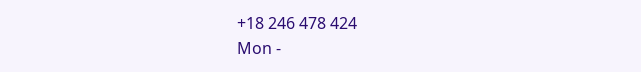+18 246 478 424
Mon -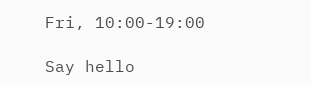Fri, 10:00-19:00

Say hello